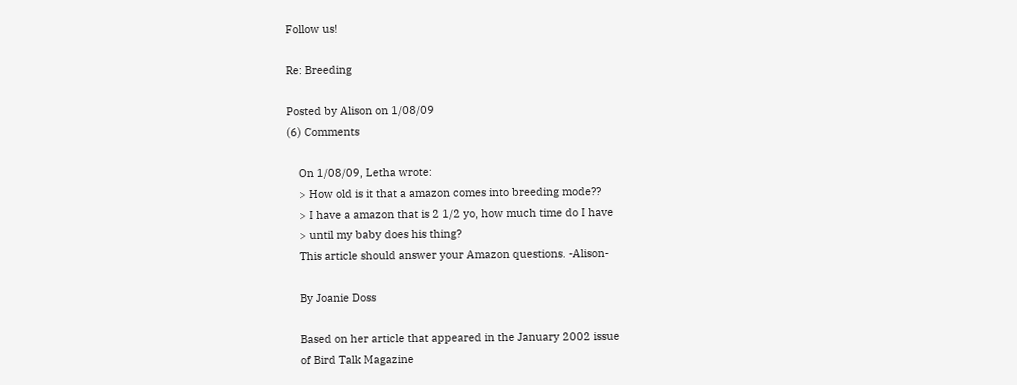Follow us!

Re: Breeding

Posted by Alison on 1/08/09
(6) Comments

    On 1/08/09, Letha wrote:
    > How old is it that a amazon comes into breeding mode??
    > I have a amazon that is 2 1/2 yo, how much time do I have
    > until my baby does his thing?
    This article should answer your Amazon questions. -Alison-

    By Joanie Doss

    Based on her article that appeared in the January 2002 issue
    of Bird Talk Magazine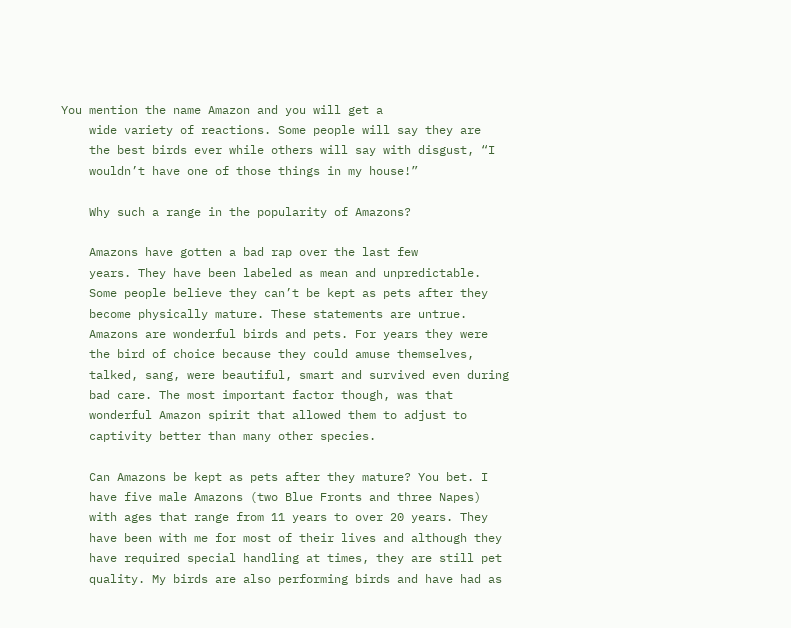You mention the name Amazon and you will get a
    wide variety of reactions. Some people will say they are
    the best birds ever while others will say with disgust, “I
    wouldn’t have one of those things in my house!”

    Why such a range in the popularity of Amazons?

    Amazons have gotten a bad rap over the last few
    years. They have been labeled as mean and unpredictable.
    Some people believe they can’t be kept as pets after they
    become physically mature. These statements are untrue.
    Amazons are wonderful birds and pets. For years they were
    the bird of choice because they could amuse themselves,
    talked, sang, were beautiful, smart and survived even during
    bad care. The most important factor though, was that
    wonderful Amazon spirit that allowed them to adjust to
    captivity better than many other species.

    Can Amazons be kept as pets after they mature? You bet. I
    have five male Amazons (two Blue Fronts and three Napes)
    with ages that range from 11 years to over 20 years. They
    have been with me for most of their lives and although they
    have required special handling at times, they are still pet
    quality. My birds are also performing birds and have had as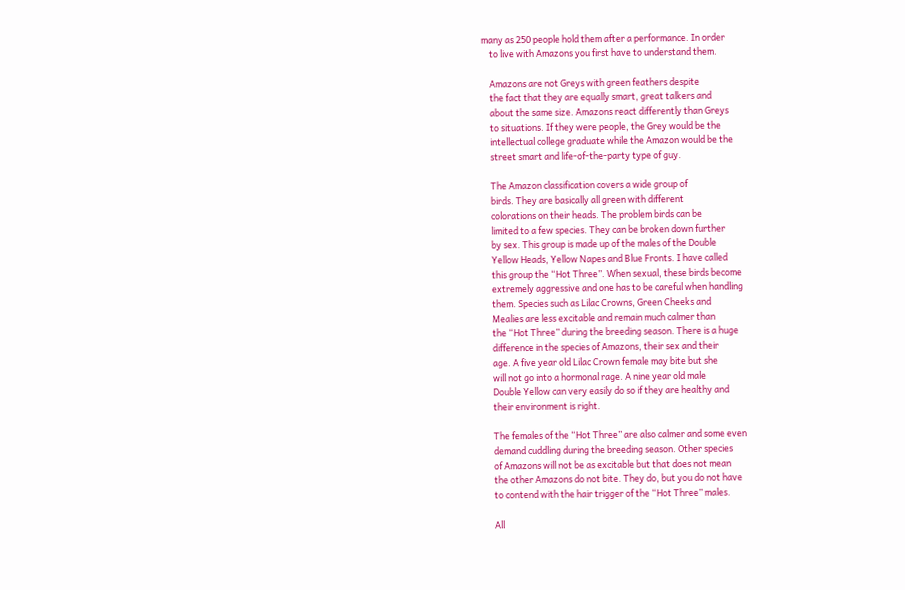many as 250 people hold them after a performance. In order
    to live with Amazons you first have to understand them.

    Amazons are not Greys with green feathers despite
    the fact that they are equally smart, great talkers and
    about the same size. Amazons react differently than Greys
    to situations. If they were people, the Grey would be the
    intellectual college graduate while the Amazon would be the
    street smart and life-of-the-party type of guy.

    The Amazon classification covers a wide group of
    birds. They are basically all green with different
    colorations on their heads. The problem birds can be
    limited to a few species. They can be broken down further
    by sex. This group is made up of the males of the Double
    Yellow Heads, Yellow Napes and Blue Fronts. I have called
    this group the “Hot Three”. When sexual, these birds become
    extremely aggressive and one has to be careful when handling
    them. Species such as Lilac Crowns, Green Cheeks and
    Mealies are less excitable and remain much calmer than
    the “Hot Three” during the breeding season. There is a huge
    difference in the species of Amazons, their sex and their
    age. A five year old Lilac Crown female may bite but she
    will not go into a hormonal rage. A nine year old male
    Double Yellow can very easily do so if they are healthy and
    their environment is right.

    The females of the “Hot Three” are also calmer and some even
    demand cuddling during the breeding season. Other species
    of Amazons will not be as excitable but that does not mean
    the other Amazons do not bite. They do, but you do not have
    to contend with the hair trigger of the “Hot Three” males.

    All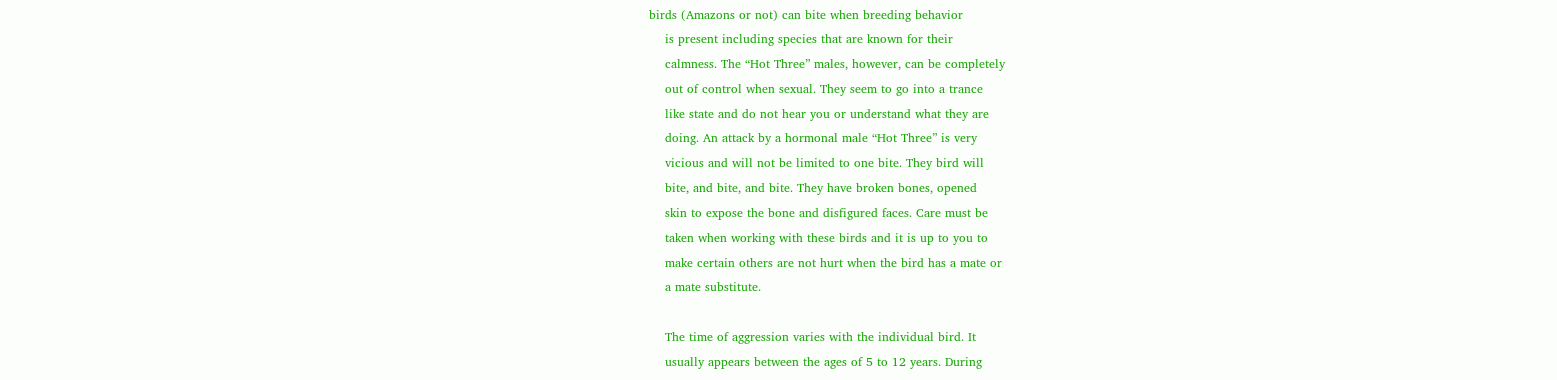birds (Amazons or not) can bite when breeding behavior
    is present including species that are known for their
    calmness. The “Hot Three” males, however, can be completely
    out of control when sexual. They seem to go into a trance
    like state and do not hear you or understand what they are
    doing. An attack by a hormonal male “Hot Three” is very
    vicious and will not be limited to one bite. They bird will
    bite, and bite, and bite. They have broken bones, opened
    skin to expose the bone and disfigured faces. Care must be
    taken when working with these birds and it is up to you to
    make certain others are not hurt when the bird has a mate or
    a mate substitute.

    The time of aggression varies with the individual bird. It
    usually appears between the ages of 5 to 12 years. During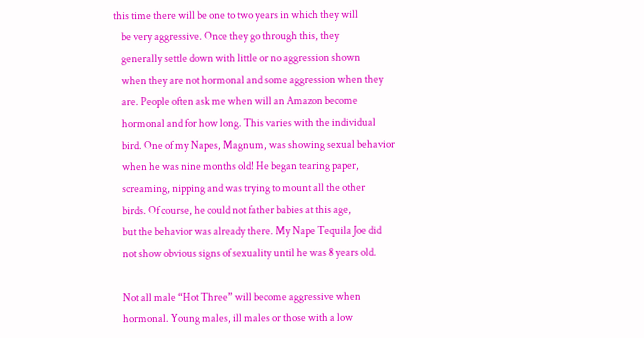this time there will be one to two years in which they will
    be very aggressive. Once they go through this, they
    generally settle down with little or no aggression shown
    when they are not hormonal and some aggression when they
    are. People often ask me when will an Amazon become
    hormonal and for how long. This varies with the individual
    bird. One of my Napes, Magnum, was showing sexual behavior
    when he was nine months old! He began tearing paper,
    screaming, nipping and was trying to mount all the other
    birds. Of course, he could not father babies at this age,
    but the behavior was already there. My Nape Tequila Joe did
    not show obvious signs of sexuality until he was 8 years old.

    Not all male “Hot Three” will become aggressive when
    hormonal. Young males, ill males or those with a low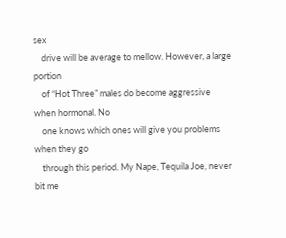sex
    drive will be average to mellow. However, a large portion
    of “Hot Three” males do become aggressive when hormonal. No
    one knows which ones will give you problems when they go
    through this period. My Nape, Tequila Joe, never bit me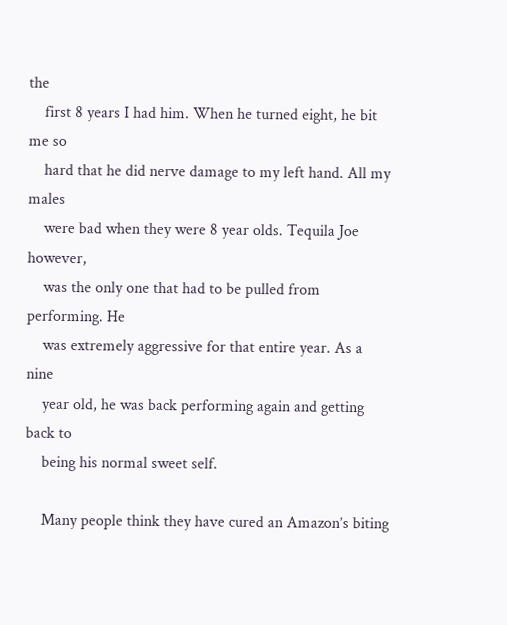the
    first 8 years I had him. When he turned eight, he bit me so
    hard that he did nerve damage to my left hand. All my males
    were bad when they were 8 year olds. Tequila Joe however,
    was the only one that had to be pulled from performing. He
    was extremely aggressive for that entire year. As a nine
    year old, he was back performing again and getting back to
    being his normal sweet self.

    Many people think they have cured an Amazon’s biting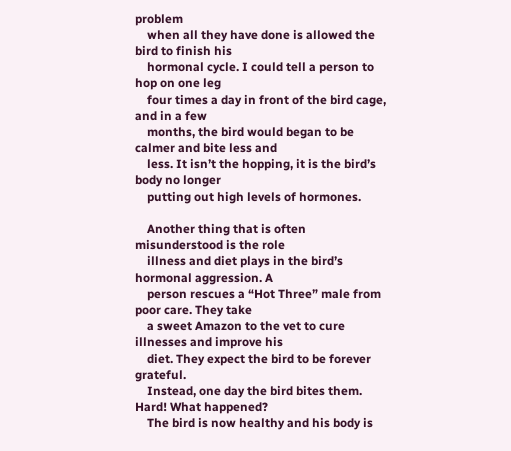problem
    when all they have done is allowed the bird to finish his
    hormonal cycle. I could tell a person to hop on one leg
    four times a day in front of the bird cage, and in a few
    months, the bird would began to be calmer and bite less and
    less. It isn’t the hopping, it is the bird’s body no longer
    putting out high levels of hormones.

    Another thing that is often misunderstood is the role
    illness and diet plays in the bird’s hormonal aggression. A
    person rescues a “Hot Three” male from poor care. They take
    a sweet Amazon to the vet to cure illnesses and improve his
    diet. They expect the bird to be forever grateful.
    Instead, one day the bird bites them. Hard! What happened?
    The bird is now healthy and his body is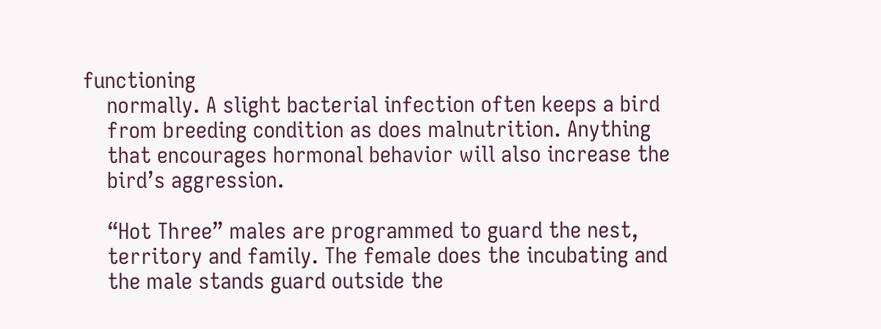functioning
    normally. A slight bacterial infection often keeps a bird
    from breeding condition as does malnutrition. Anything
    that encourages hormonal behavior will also increase the
    bird’s aggression.

    “Hot Three” males are programmed to guard the nest,
    territory and family. The female does the incubating and
    the male stands guard outside the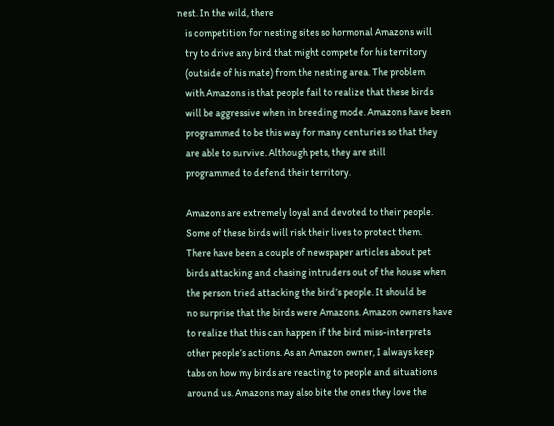nest. In the wild, there
    is competition for nesting sites so hormonal Amazons will
    try to drive any bird that might compete for his territory
    (outside of his mate) from the nesting area. The problem
    with Amazons is that people fail to realize that these birds
    will be aggressive when in breeding mode. Amazons have been
    programmed to be this way for many centuries so that they
    are able to survive. Although pets, they are still
    programmed to defend their territory.

    Amazons are extremely loyal and devoted to their people.
    Some of these birds will risk their lives to protect them.
    There have been a couple of newspaper articles about pet
    birds attacking and chasing intruders out of the house when
    the person tried attacking the bird’s people. It should be
    no surprise that the birds were Amazons. Amazon owners have
    to realize that this can happen if the bird miss-interprets
    other people’s actions. As an Amazon owner, I always keep
    tabs on how my birds are reacting to people and situations
    around us. Amazons may also bite the ones they love the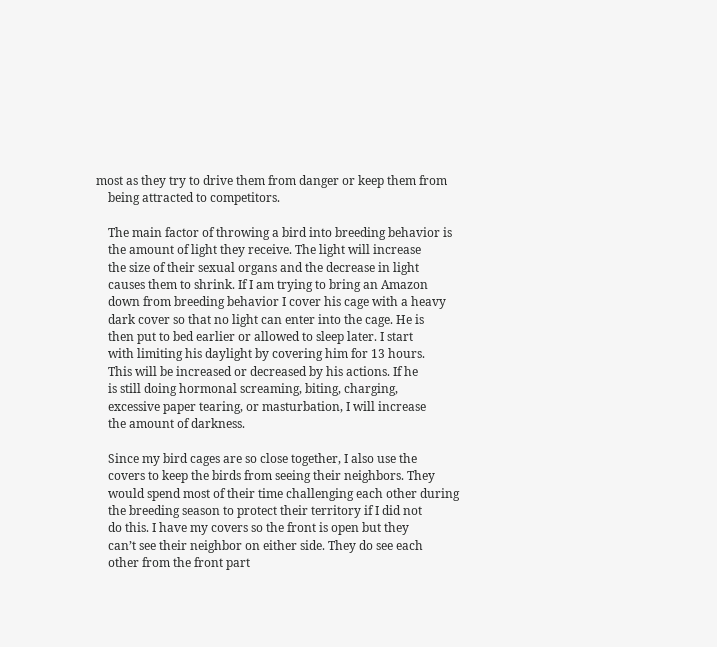most as they try to drive them from danger or keep them from
    being attracted to competitors.

    The main factor of throwing a bird into breeding behavior is
    the amount of light they receive. The light will increase
    the size of their sexual organs and the decrease in light
    causes them to shrink. If I am trying to bring an Amazon
    down from breeding behavior I cover his cage with a heavy
    dark cover so that no light can enter into the cage. He is
    then put to bed earlier or allowed to sleep later. I start
    with limiting his daylight by covering him for 13 hours.
    This will be increased or decreased by his actions. If he
    is still doing hormonal screaming, biting, charging,
    excessive paper tearing, or masturbation, I will increase
    the amount of darkness.

    Since my bird cages are so close together, I also use the
    covers to keep the birds from seeing their neighbors. They
    would spend most of their time challenging each other during
    the breeding season to protect their territory if I did not
    do this. I have my covers so the front is open but they
    can’t see their neighbor on either side. They do see each
    other from the front part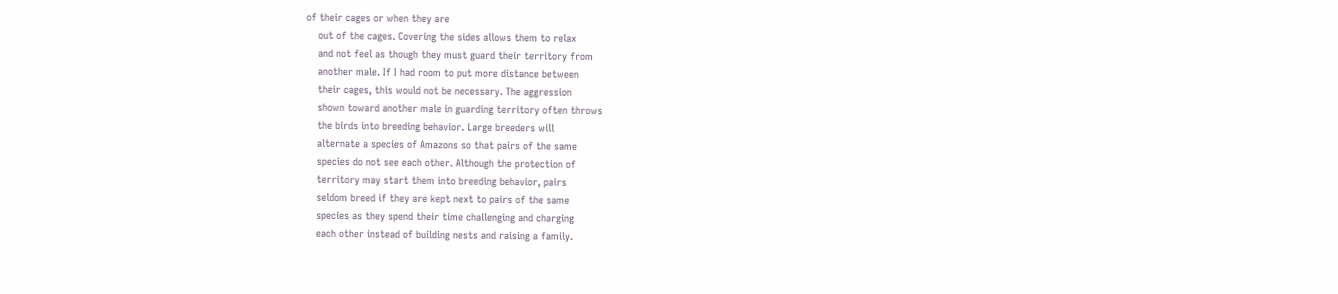of their cages or when they are
    out of the cages. Covering the sides allows them to relax
    and not feel as though they must guard their territory from
    another male. If I had room to put more distance between
    their cages, this would not be necessary. The aggression
    shown toward another male in guarding territory often throws
    the birds into breeding behavior. Large breeders will
    alternate a species of Amazons so that pairs of the same
    species do not see each other. Although the protection of
    territory may start them into breeding behavior, pairs
    seldom breed if they are kept next to pairs of the same
    species as they spend their time challenging and charging
    each other instead of building nests and raising a family.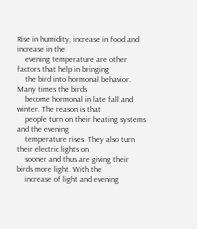Rise in humidity, increase in food and increase in the
    evening temperature are other factors that help in bringing
    the bird into hormonal behavior. Many times the birds
    become hormonal in late fall and winter. The reason is that
    people turn on their heating systems and the evening
    temperature rises. They also turn their electric lights on
    sooner and thus are giving their birds more light. With the
    increase of light and evening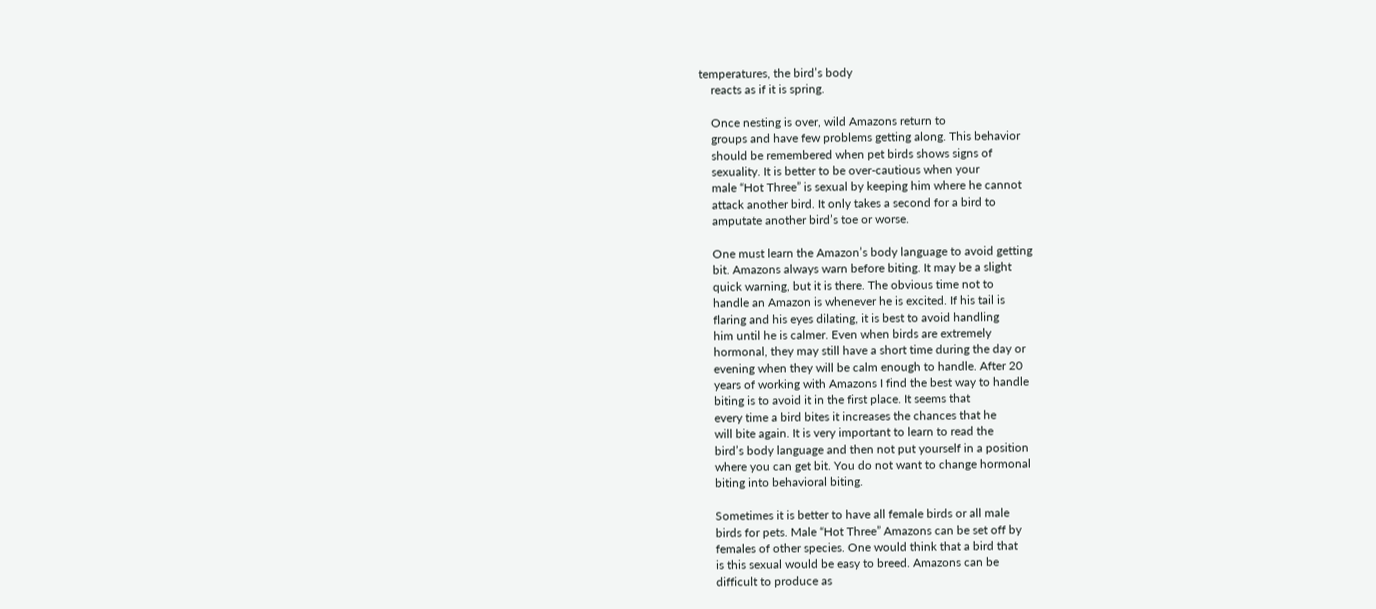temperatures, the bird’s body
    reacts as if it is spring.

    Once nesting is over, wild Amazons return to
    groups and have few problems getting along. This behavior
    should be remembered when pet birds shows signs of
    sexuality. It is better to be over-cautious when your
    male “Hot Three” is sexual by keeping him where he cannot
    attack another bird. It only takes a second for a bird to
    amputate another bird’s toe or worse.

    One must learn the Amazon’s body language to avoid getting
    bit. Amazons always warn before biting. It may be a slight
    quick warning, but it is there. The obvious time not to
    handle an Amazon is whenever he is excited. If his tail is
    flaring and his eyes dilating, it is best to avoid handling
    him until he is calmer. Even when birds are extremely
    hormonal, they may still have a short time during the day or
    evening when they will be calm enough to handle. After 20
    years of working with Amazons I find the best way to handle
    biting is to avoid it in the first place. It seems that
    every time a bird bites it increases the chances that he
    will bite again. It is very important to learn to read the
    bird’s body language and then not put yourself in a position
    where you can get bit. You do not want to change hormonal
    biting into behavioral biting.

    Sometimes it is better to have all female birds or all male
    birds for pets. Male “Hot Three” Amazons can be set off by
    females of other species. One would think that a bird that
    is this sexual would be easy to breed. Amazons can be
    difficult to produce as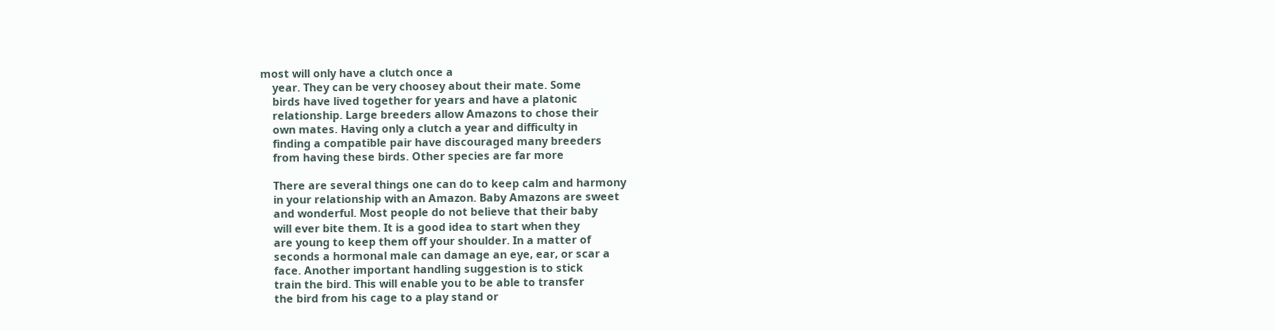most will only have a clutch once a
    year. They can be very choosey about their mate. Some
    birds have lived together for years and have a platonic
    relationship. Large breeders allow Amazons to chose their
    own mates. Having only a clutch a year and difficulty in
    finding a compatible pair have discouraged many breeders
    from having these birds. Other species are far more

    There are several things one can do to keep calm and harmony
    in your relationship with an Amazon. Baby Amazons are sweet
    and wonderful. Most people do not believe that their baby
    will ever bite them. It is a good idea to start when they
    are young to keep them off your shoulder. In a matter of
    seconds a hormonal male can damage an eye, ear, or scar a
    face. Another important handling suggestion is to stick
    train the bird. This will enable you to be able to transfer
    the bird from his cage to a play stand or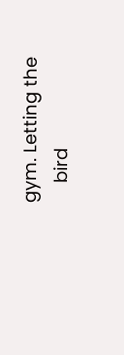gym. Letting the
    bird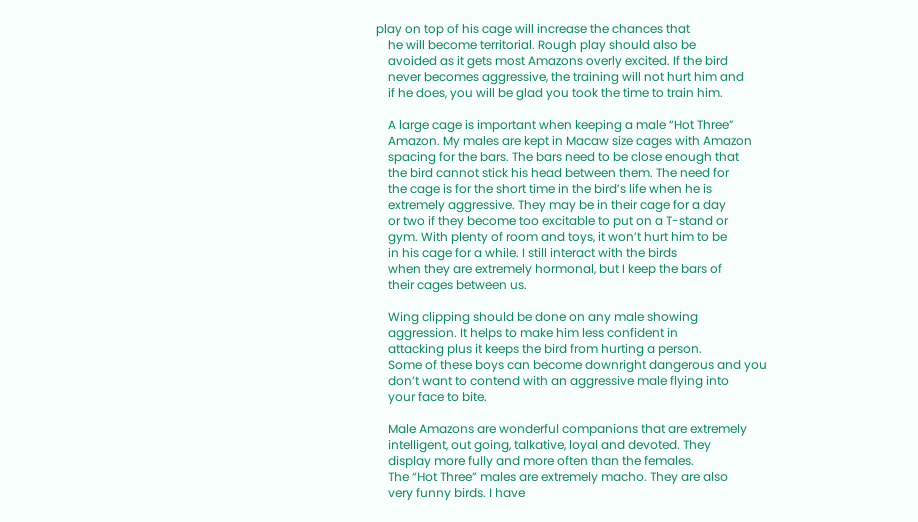play on top of his cage will increase the chances that
    he will become territorial. Rough play should also be
    avoided as it gets most Amazons overly excited. If the bird
    never becomes aggressive, the training will not hurt him and
    if he does, you will be glad you took the time to train him.

    A large cage is important when keeping a male “Hot Three”
    Amazon. My males are kept in Macaw size cages with Amazon
    spacing for the bars. The bars need to be close enough that
    the bird cannot stick his head between them. The need for
    the cage is for the short time in the bird’s life when he is
    extremely aggressive. They may be in their cage for a day
    or two if they become too excitable to put on a T-stand or
    gym. With plenty of room and toys, it won’t hurt him to be
    in his cage for a while. I still interact with the birds
    when they are extremely hormonal, but I keep the bars of
    their cages between us.

    Wing clipping should be done on any male showing
    aggression. It helps to make him less confident in
    attacking plus it keeps the bird from hurting a person.
    Some of these boys can become downright dangerous and you
    don’t want to contend with an aggressive male flying into
    your face to bite.

    Male Amazons are wonderful companions that are extremely
    intelligent, out going, talkative, loyal and devoted. They
    display more fully and more often than the females.
    The “Hot Three” males are extremely macho. They are also
    very funny birds. I have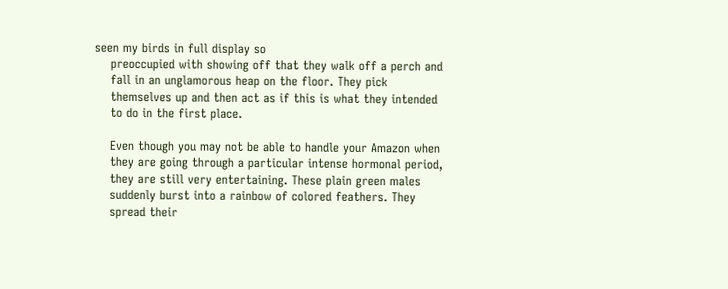seen my birds in full display so
    preoccupied with showing off that they walk off a perch and
    fall in an unglamorous heap on the floor. They pick
    themselves up and then act as if this is what they intended
    to do in the first place.

    Even though you may not be able to handle your Amazon when
    they are going through a particular intense hormonal period,
    they are still very entertaining. These plain green males
    suddenly burst into a rainbow of colored feathers. They
    spread their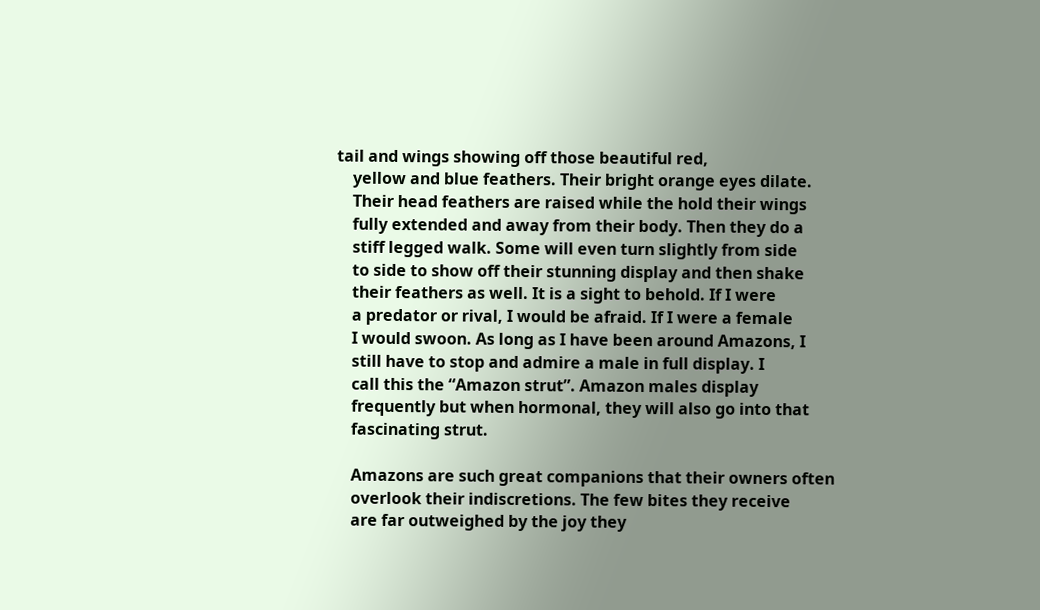tail and wings showing off those beautiful red,
    yellow and blue feathers. Their bright orange eyes dilate.
    Their head feathers are raised while the hold their wings
    fully extended and away from their body. Then they do a
    stiff legged walk. Some will even turn slightly from side
    to side to show off their stunning display and then shake
    their feathers as well. It is a sight to behold. If I were
    a predator or rival, I would be afraid. If I were a female
    I would swoon. As long as I have been around Amazons, I
    still have to stop and admire a male in full display. I
    call this the “Amazon strut”. Amazon males display
    frequently but when hormonal, they will also go into that
    fascinating strut.

    Amazons are such great companions that their owners often
    overlook their indiscretions. The few bites they receive
    are far outweighed by the joy they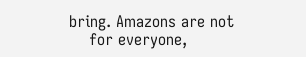bring. Amazons are not
    for everyone,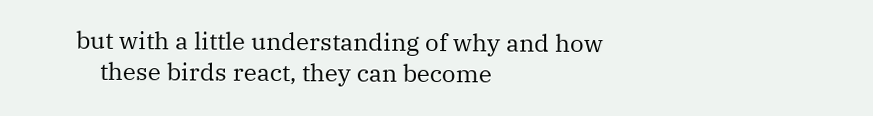but with a little understanding of why and how
    these birds react, they can become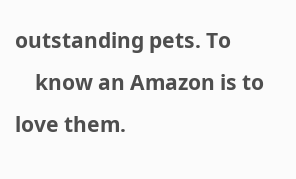outstanding pets. To
    know an Amazon is to love them.